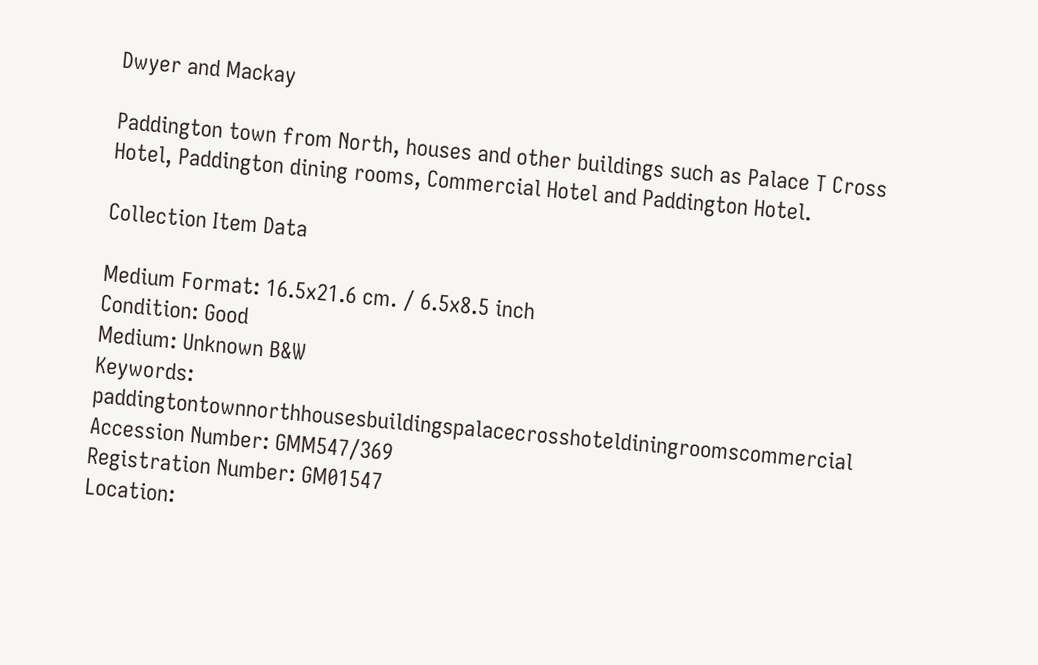Dwyer and Mackay

Paddington town from North, houses and other buildings such as Palace T Cross Hotel, Paddington dining rooms, Commercial Hotel and Paddington Hotel.

Collection Item Data

Medium Format: 16.5x21.6 cm. / 6.5x8.5 inch
Condition: Good
Medium: Unknown B&W
Keywords: paddingtontownnorthhousesbuildingspalacecrosshoteldiningroomscommercial
Accession Number: GMM547/369
Registration Number: GM01547
Location: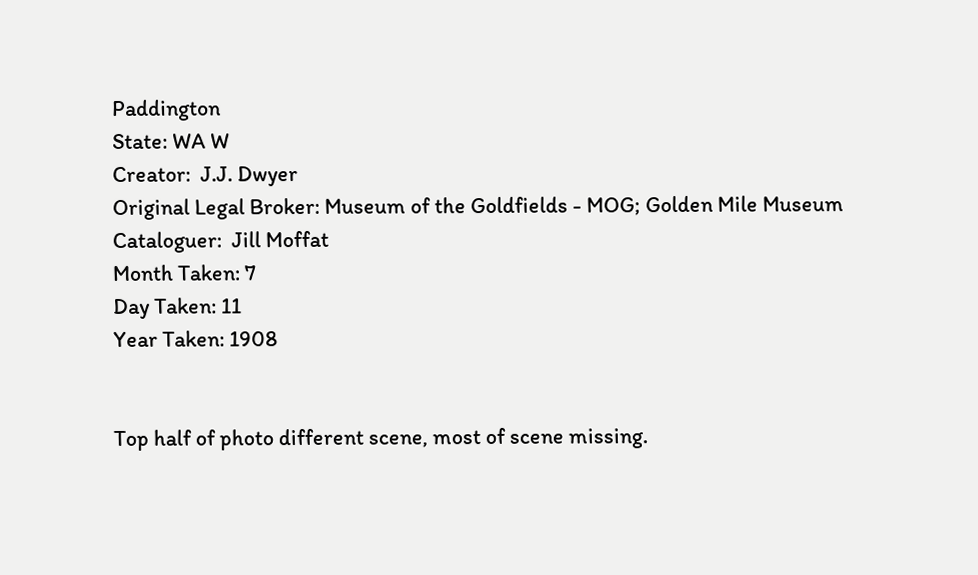Paddington
State: WA W
Creator:  J.J. Dwyer
Original Legal Broker: Museum of the Goldfields - MOG; Golden Mile Museum
Cataloguer:  Jill Moffat
Month Taken: 7
Day Taken: 11
Year Taken: 1908


Top half of photo different scene, most of scene missing.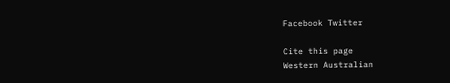Facebook Twitter

Cite this page
Western Australian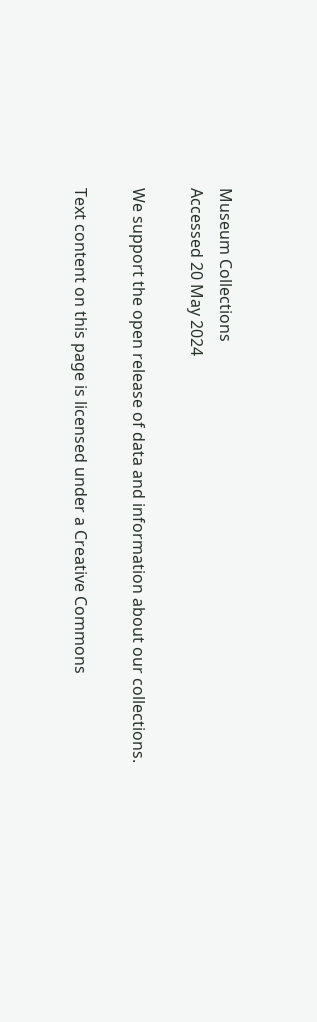Museum Collections
Accessed 20 May 2024

We support the open release of data and information about our collections.

Text content on this page is licensed under a Creative Commons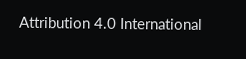Attribution 4.0 International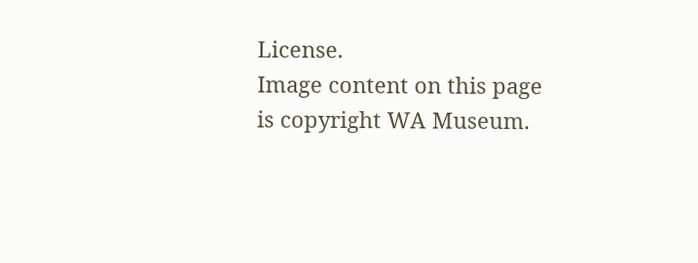License.
Image content on this page is copyright WA Museum.